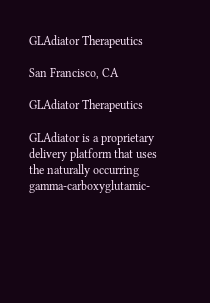GLAdiator Therapeutics

San Francisco, CA

GLAdiator Therapeutics

GLAdiator is a proprietary delivery platform that uses the naturally occurring gamma-carboxyglutamic-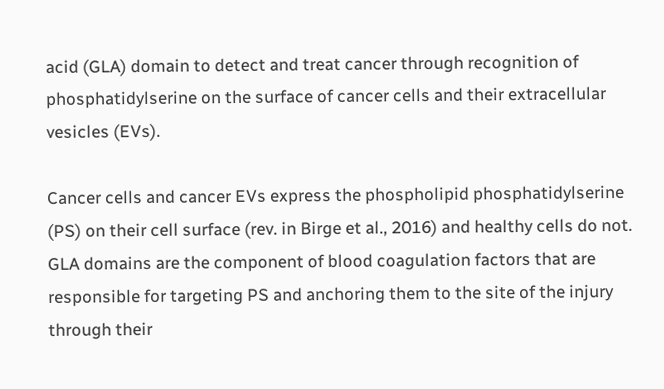acid (GLA) domain to detect and treat cancer through recognition of phosphatidylserine on the surface of cancer cells and their extracellular vesicles (EVs).

Cancer cells and cancer EVs express the phospholipid phosphatidylserine (PS) on their cell surface (rev. in Birge et al., 2016) and healthy cells do not. GLA domains are the component of blood coagulation factors that are responsible for targeting PS and anchoring them to the site of the injury through their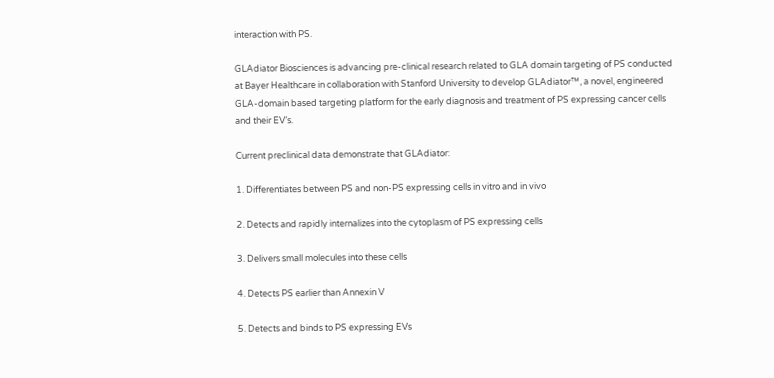interaction with PS.

GLAdiator Biosciences is advancing pre-clinical research related to GLA domain targeting of PS conducted at Bayer Healthcare in collaboration with Stanford University to develop GLAdiator™, a novel, engineered GLA-domain based targeting platform for the early diagnosis and treatment of PS expressing cancer cells and their EV’s.

Current preclinical data demonstrate that GLAdiator:

1. Differentiates between PS and non-PS expressing cells in vitro and in vivo

2. Detects and rapidly internalizes into the cytoplasm of PS expressing cells

3. Delivers small molecules into these cells

4. Detects PS earlier than Annexin V

5. Detects and binds to PS expressing EVs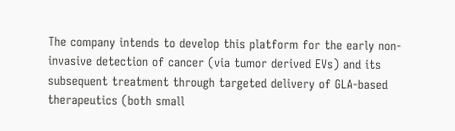The company intends to develop this platform for the early non-invasive detection of cancer (via tumor derived EVs) and its subsequent treatment through targeted delivery of GLA-based therapeutics (both small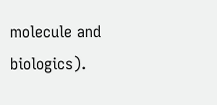molecule and biologics).